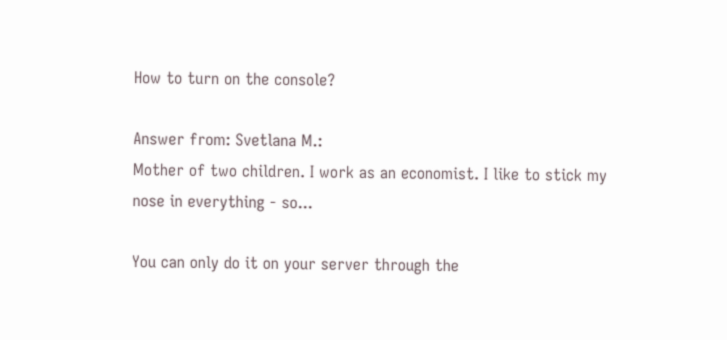How to turn on the console?

Answer from: Svetlana M.:
Mother of two children. I work as an economist. I like to stick my nose in everything - so...

You can only do it on your server through the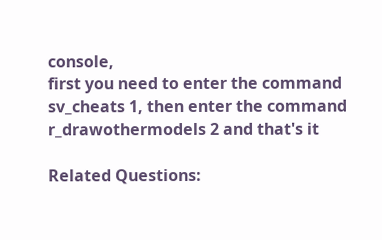console,
first you need to enter the command sv_cheats 1, then enter the command r_drawothermodels 2 and that's it

Related Questions: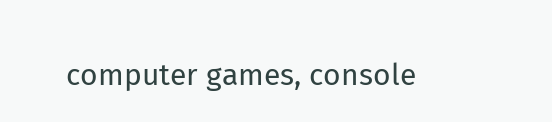computer games, console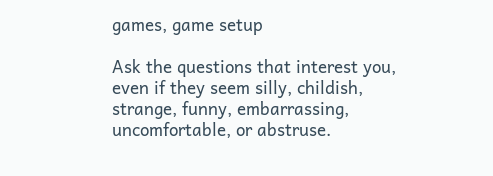games, game setup

Ask the questions that interest you, even if they seem silly, childish, strange, funny, embarrassing, uncomfortable, or abstruse.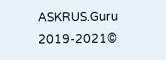ASKRUS.Guru 2019-2021©